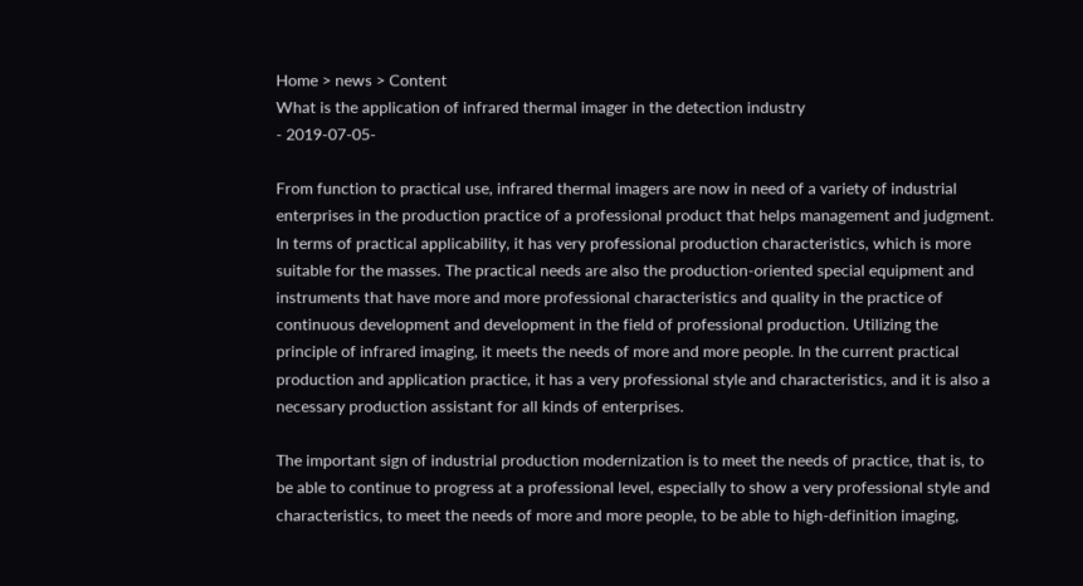Home > news > Content
What is the application of infrared thermal imager in the detection industry
- 2019-07-05-

From function to practical use, infrared thermal imagers are now in need of a variety of industrial enterprises in the production practice of a professional product that helps management and judgment. In terms of practical applicability, it has very professional production characteristics, which is more suitable for the masses. The practical needs are also the production-oriented special equipment and instruments that have more and more professional characteristics and quality in the practice of continuous development and development in the field of professional production. Utilizing the principle of infrared imaging, it meets the needs of more and more people. In the current practical production and application practice, it has a very professional style and characteristics, and it is also a necessary production assistant for all kinds of enterprises.

The important sign of industrial production modernization is to meet the needs of practice, that is, to be able to continue to progress at a professional level, especially to show a very professional style and characteristics, to meet the needs of more and more people, to be able to high-definition imaging,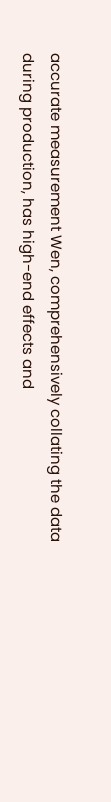accurate measurement Wen, comprehensively collating the data during production, has high-end effects and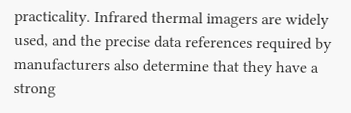practicality. Infrared thermal imagers are widely used, and the precise data references required by manufacturers also determine that they have a strong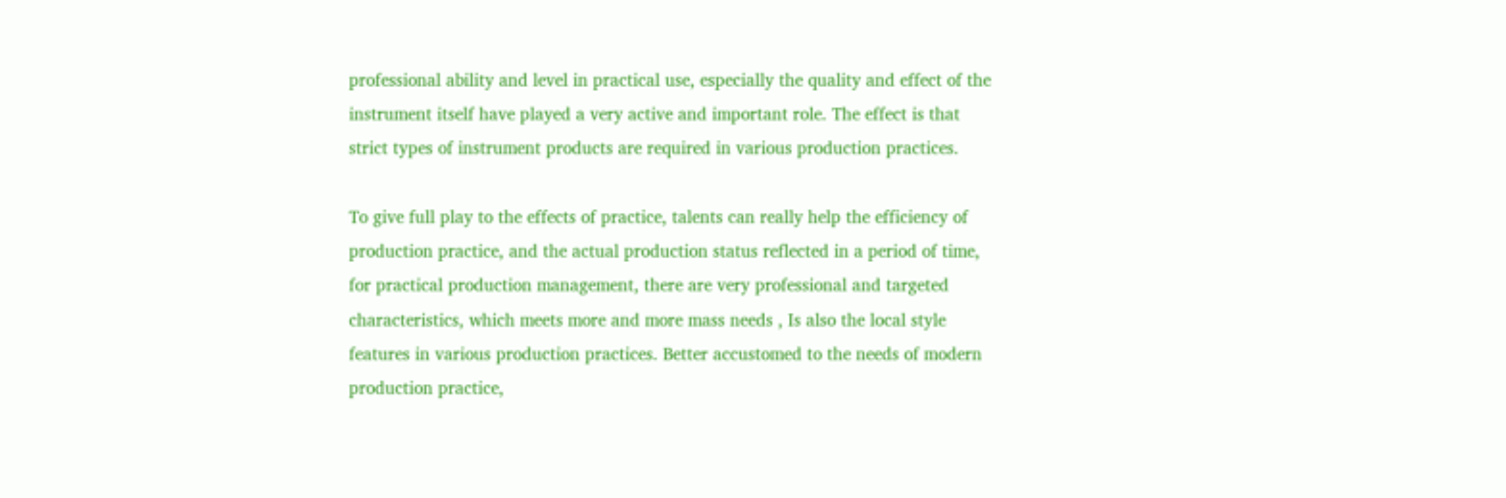professional ability and level in practical use, especially the quality and effect of the instrument itself have played a very active and important role. The effect is that strict types of instrument products are required in various production practices.

To give full play to the effects of practice, talents can really help the efficiency of production practice, and the actual production status reflected in a period of time, for practical production management, there are very professional and targeted characteristics, which meets more and more mass needs , Is also the local style features in various production practices. Better accustomed to the needs of modern production practice,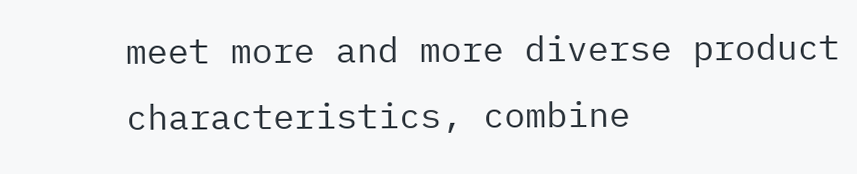meet more and more diverse product characteristics, combine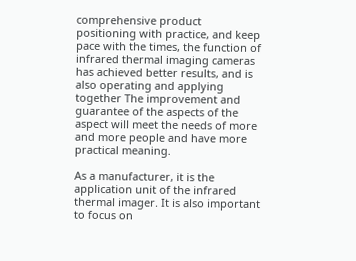comprehensive product positioning with practice, and keep pace with the times, the function of infrared thermal imaging cameras has achieved better results, and is also operating and applying together The improvement and guarantee of the aspects of the aspect will meet the needs of more and more people and have more practical meaning.

As a manufacturer, it is the application unit of the infrared thermal imager. It is also important to focus on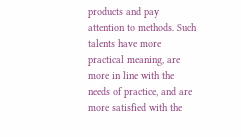products and pay attention to methods. Such talents have more practical meaning, are more in line with the needs of practice, and are more satisfied with the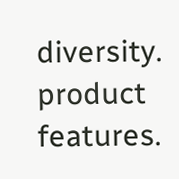diversity. product features.